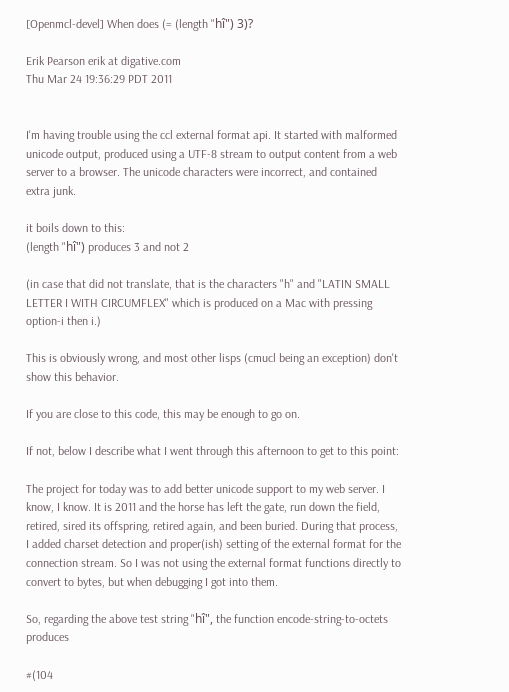[Openmcl-devel] When does (= (length "hî") 3)?

Erik Pearson erik at digative.com
Thu Mar 24 19:36:29 PDT 2011


I'm having trouble using the ccl external format api. It started with malformed unicode output, produced using a UTF-8 stream to output content from a web server to a browser. The unicode characters were incorrect, and contained extra junk.

it boils down to this:
(length "hî") produces 3 and not 2

(in case that did not translate, that is the characters "h" and "LATIN SMALL LETTER I WITH CIRCUMFLEX" which is produced on a Mac with pressing option-i then i.)

This is obviously wrong, and most other lisps (cmucl being an exception) don't show this behavior.

If you are close to this code, this may be enough to go on.

If not, below I describe what I went through this afternoon to get to this point:

The project for today was to add better unicode support to my web server. I know, I know. It is 2011 and the horse has left the gate, run down the field, retired, sired its offspring, retired again, and been buried. During that process, I added charset detection and proper(ish) setting of the external format for the connection stream. So I was not using the external format functions directly to convert to bytes, but when debugging I got into them.

So, regarding the above test string "hî", the function encode-string-to-octets produces

#(104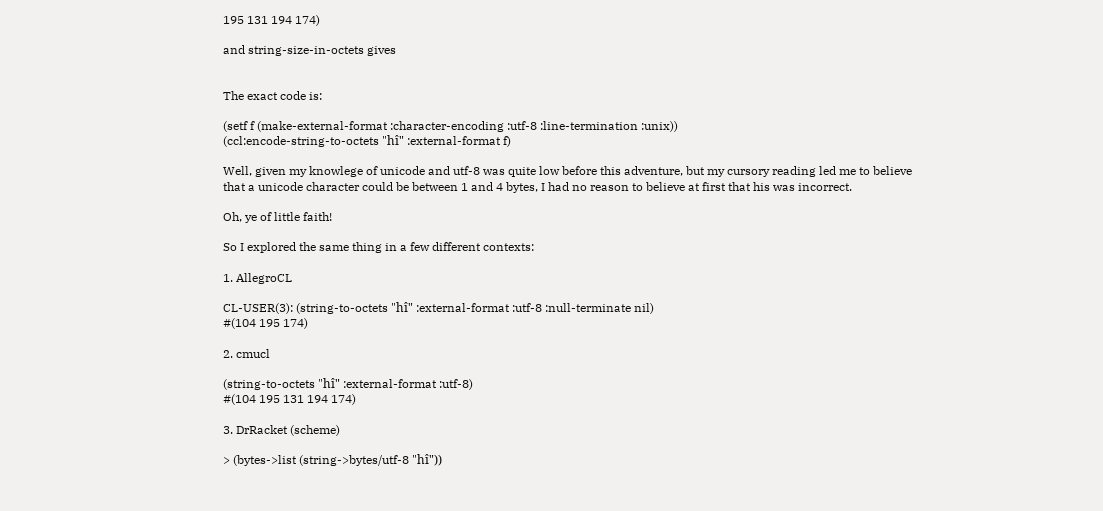195 131 194 174)

and string-size-in-octets gives


The exact code is:

(setf f (make-external-format :character-encoding :utf-8 :line-termination :unix))
(ccl:encode-string-to-octets "hî" :external-format f)

Well, given my knowlege of unicode and utf-8 was quite low before this adventure, but my cursory reading led me to believe that a unicode character could be between 1 and 4 bytes, I had no reason to believe at first that his was incorrect.

Oh, ye of little faith!

So I explored the same thing in a few different contexts:

1. AllegroCL

CL-USER(3): (string-to-octets "hî" :external-format :utf-8 :null-terminate nil)
#(104 195 174)

2. cmucl

(string-to-octets "hî" :external-format :utf-8)
#(104 195 131 194 174)

3. DrRacket (scheme)

> (bytes->list (string->bytes/utf-8 "hî"))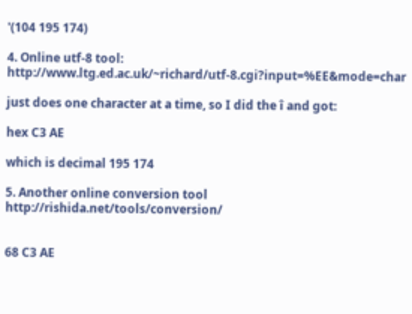'(104 195 174)

4. Online utf-8 tool: http://www.ltg.ed.ac.uk/~richard/utf-8.cgi?input=%EE&mode=char

just does one character at a time, so I did the î and got:

hex C3 AE

which is decimal 195 174

5. Another online conversion tool http://rishida.net/tools/conversion/


68 C3 AE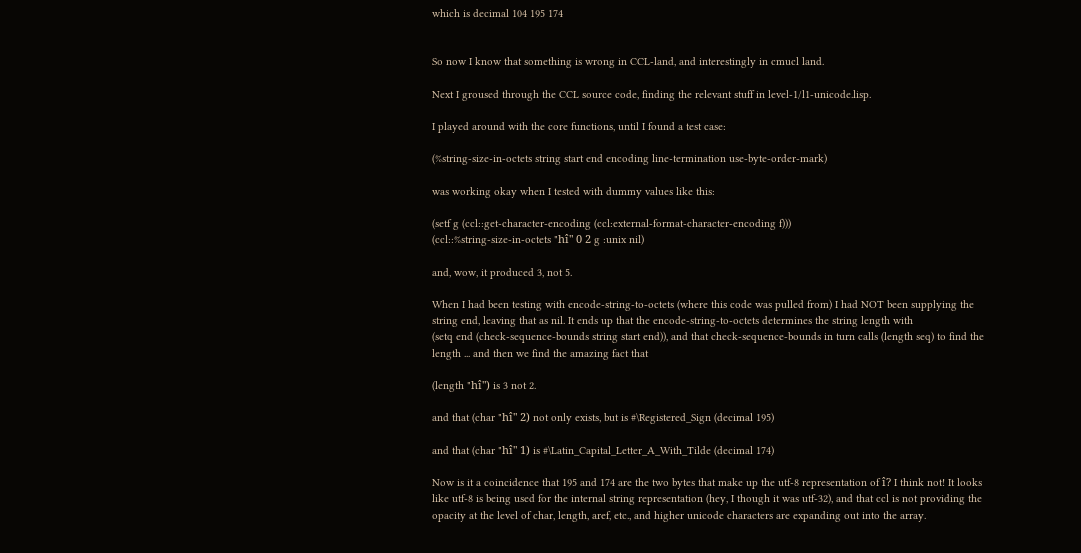which is decimal 104 195 174


So now I know that something is wrong in CCL-land, and interestingly in cmucl land.

Next I groused through the CCL source code, finding the relevant stuff in level-1/l1-unicode.lisp.

I played around with the core functions, until I found a test case:

(%string-size-in-octets string start end encoding line-termination use-byte-order-mark)

was working okay when I tested with dummy values like this:

(setf g (ccl::get-character-encoding (ccl:external-format-character-encoding f)))
(ccl::%string-size-in-octets "hî" 0 2 g :unix nil)

and, wow, it produced 3, not 5.

When I had been testing with encode-string-to-octets (where this code was pulled from) I had NOT been supplying the string end, leaving that as nil. It ends up that the encode-string-to-octets determines the string length with
(setq end (check-sequence-bounds string start end)), and that check-sequence-bounds in turn calls (length seq) to find the length ... and then we find the amazing fact that

(length "hî") is 3 not 2.

and that (char "hî" 2) not only exists, but is #\Registered_Sign (decimal 195)

and that (char "hî" 1) is #\Latin_Capital_Letter_A_With_Tilde (decimal 174)

Now is it a coincidence that 195 and 174 are the two bytes that make up the utf-8 representation of î? I think not! It looks like utf-8 is being used for the internal string representation (hey, I though it was utf-32), and that ccl is not providing the opacity at the level of char, length, aref, etc., and higher unicode characters are expanding out into the array.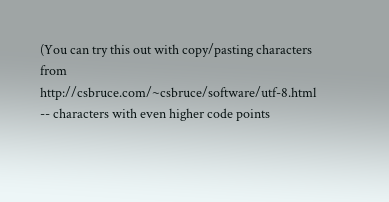(You can try this out with copy/pasting characters from http://csbruce.com/~csbruce/software/utf-8.html -- characters with even higher code points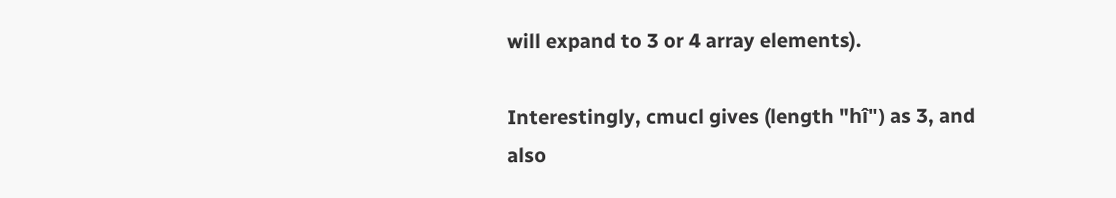will expand to 3 or 4 array elements).

Interestingly, cmucl gives (length "hî") as 3, and also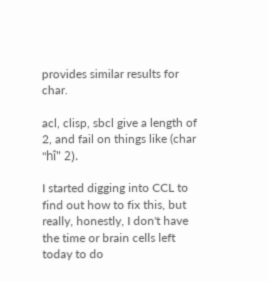provides similar results for char.

acl, clisp, sbcl give a length of 2, and fail on things like (char "hî" 2).

I started digging into CCL to find out how to fix this, but really, honestly, I don't have the time or brain cells left today to do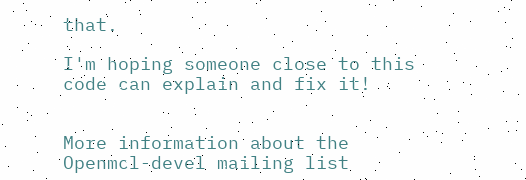that.

I'm hoping someone close to this code can explain and fix it!


More information about the Openmcl-devel mailing list